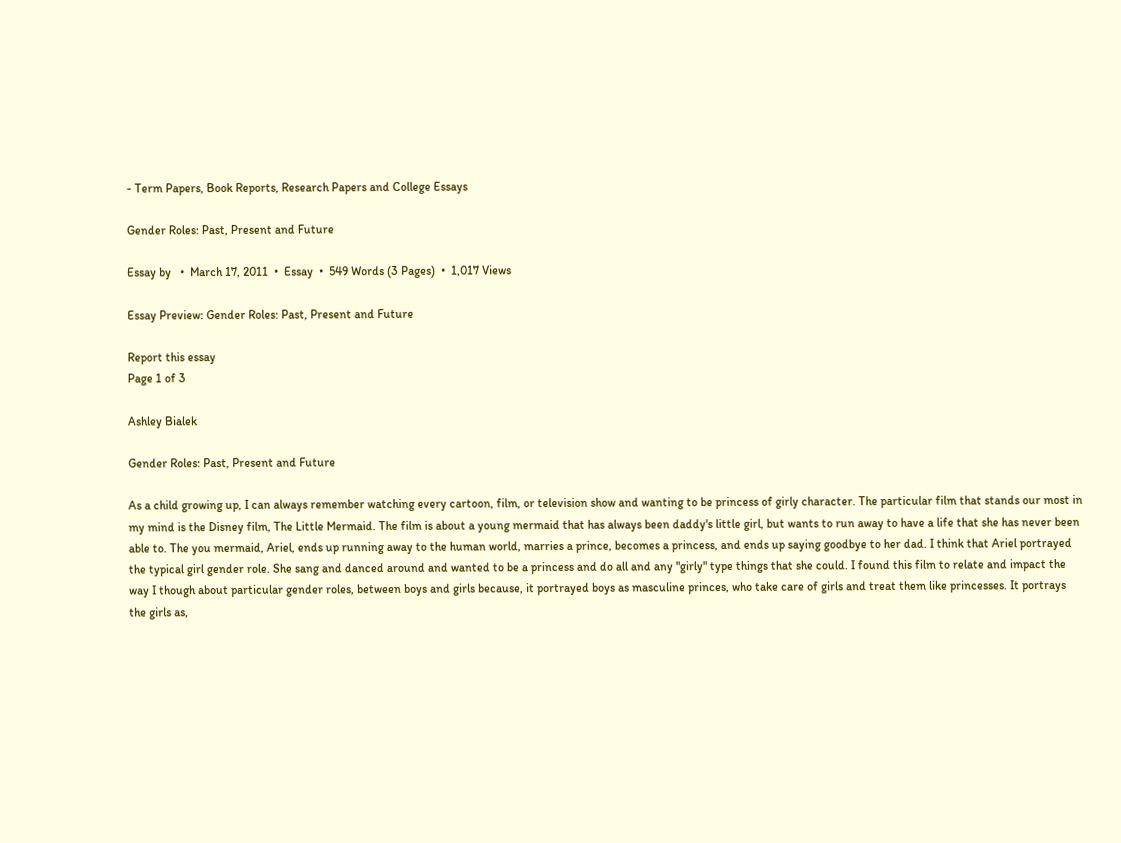- Term Papers, Book Reports, Research Papers and College Essays

Gender Roles: Past, Present and Future

Essay by   •  March 17, 2011  •  Essay  •  549 Words (3 Pages)  •  1,017 Views

Essay Preview: Gender Roles: Past, Present and Future

Report this essay
Page 1 of 3

Ashley Bialek

Gender Roles: Past, Present and Future

As a child growing up, I can always remember watching every cartoon, film, or television show and wanting to be princess of girly character. The particular film that stands our most in my mind is the Disney film, The Little Mermaid. The film is about a young mermaid that has always been daddy's little girl, but wants to run away to have a life that she has never been able to. The you mermaid, Ariel, ends up running away to the human world, marries a prince, becomes a princess, and ends up saying goodbye to her dad. I think that Ariel portrayed the typical girl gender role. She sang and danced around and wanted to be a princess and do all and any "girly" type things that she could. I found this film to relate and impact the way I though about particular gender roles, between boys and girls because, it portrayed boys as masculine princes, who take care of girls and treat them like princesses. It portrays the girls as,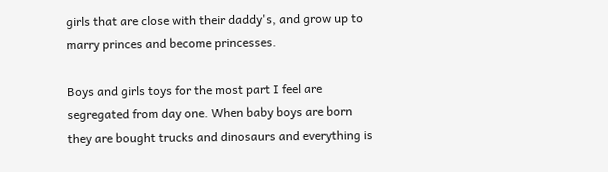girls that are close with their daddy's, and grow up to marry princes and become princesses.

Boys and girls toys for the most part I feel are segregated from day one. When baby boys are born they are bought trucks and dinosaurs and everything is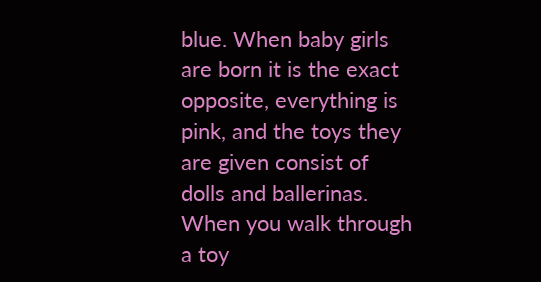blue. When baby girls are born it is the exact opposite, everything is pink, and the toys they are given consist of dolls and ballerinas. When you walk through a toy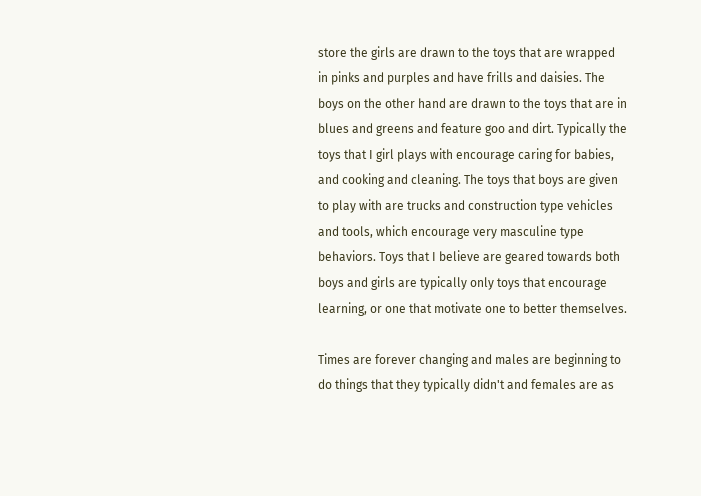store the girls are drawn to the toys that are wrapped in pinks and purples and have frills and daisies. The boys on the other hand are drawn to the toys that are in blues and greens and feature goo and dirt. Typically the toys that I girl plays with encourage caring for babies, and cooking and cleaning. The toys that boys are given to play with are trucks and construction type vehicles and tools, which encourage very masculine type behaviors. Toys that I believe are geared towards both boys and girls are typically only toys that encourage learning, or one that motivate one to better themselves.

Times are forever changing and males are beginning to do things that they typically didn't and females are as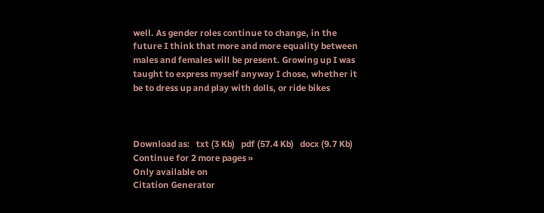well. As gender roles continue to change, in the future I think that more and more equality between males and females will be present. Growing up I was taught to express myself anyway I chose, whether it be to dress up and play with dolls, or ride bikes



Download as:   txt (3 Kb)   pdf (57.4 Kb)   docx (9.7 Kb)
Continue for 2 more pages »
Only available on
Citation Generator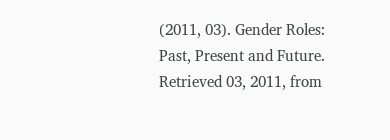(2011, 03). Gender Roles: Past, Present and Future. Retrieved 03, 2011, from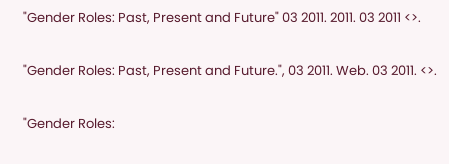"Gender Roles: Past, Present and Future" 03 2011. 2011. 03 2011 <>.

"Gender Roles: Past, Present and Future.", 03 2011. Web. 03 2011. <>.

"Gender Roles: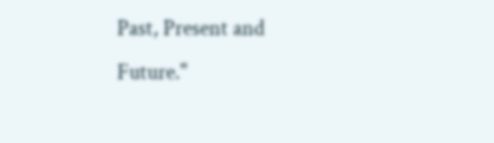Past, Present and Future."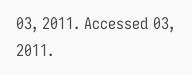03, 2011. Accessed 03, 2011.